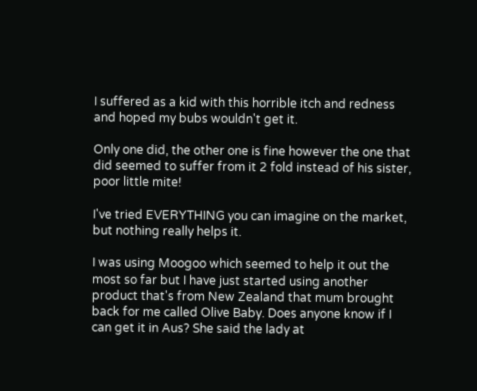I suffered as a kid with this horrible itch and redness and hoped my bubs wouldn't get it.

Only one did, the other one is fine however the one that did seemed to suffer from it 2 fold instead of his sister, poor little mite!

I've tried EVERYTHING you can imagine on the market, but nothing really helps it.

I was using Moogoo which seemed to help it out the most so far but I have just started using another product that's from New Zealand that mum brought back for me called Olive Baby. Does anyone know if I can get it in Aus? She said the lady at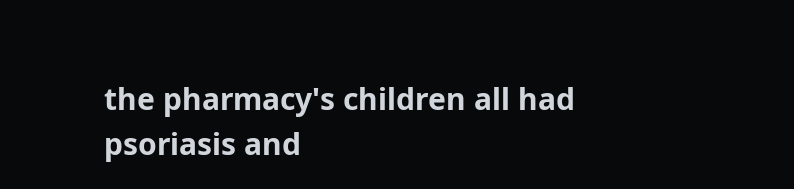the pharmacy's children all had psoriasis and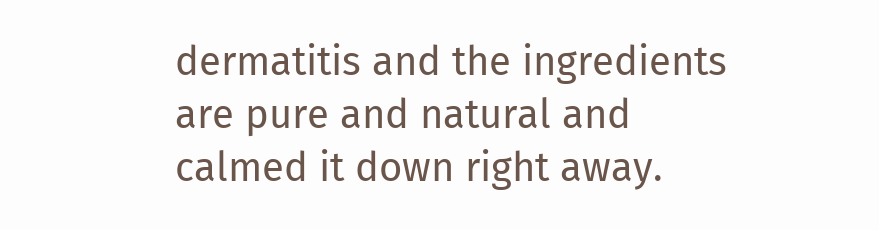dermatitis and the ingredients are pure and natural and calmed it down right away.